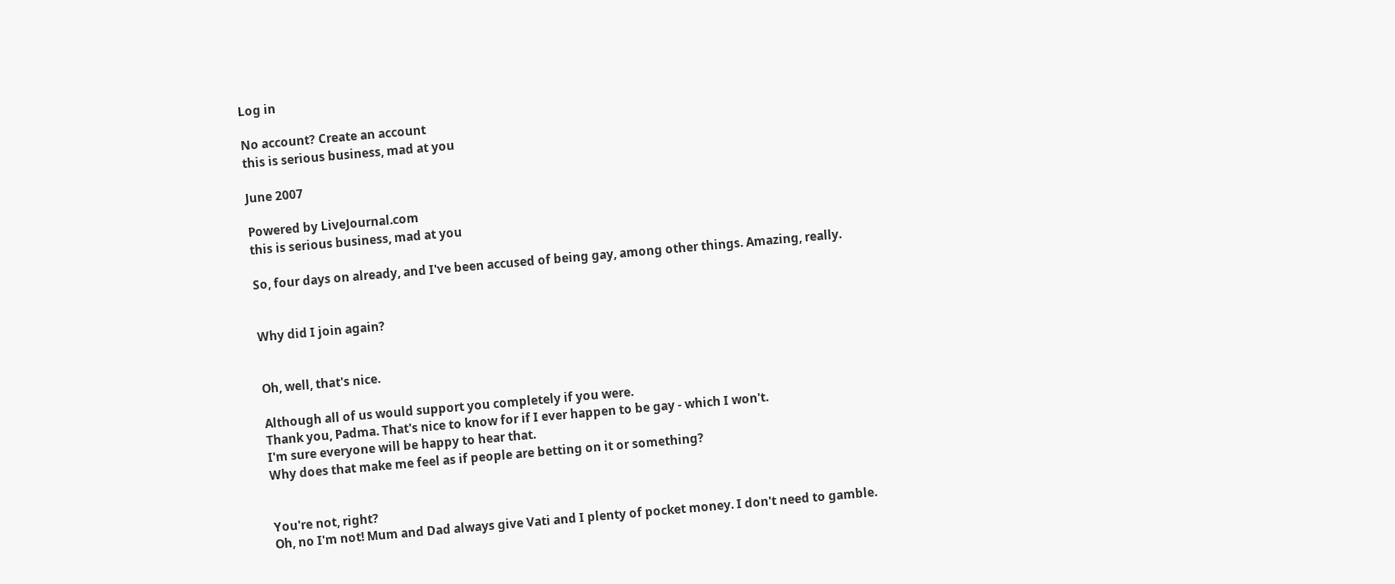Log in

No account? Create an account
this is serious business, mad at you

June 2007

Powered by LiveJournal.com
this is serious business, mad at you

So, four days on already, and I've been accused of being gay, among other things. Amazing, really.


Why did I join again?


Oh, well, that's nice.

Although all of us would support you completely if you were.
Thank you, Padma. That's nice to know for if I ever happen to be gay - which I won't.
I'm sure everyone will be happy to hear that.
Why does that make me feel as if people are betting on it or something?


You're not, right?
Oh, no I'm not! Mum and Dad always give Vati and I plenty of pocket money. I don't need to gamble.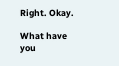Right. Okay.

What have you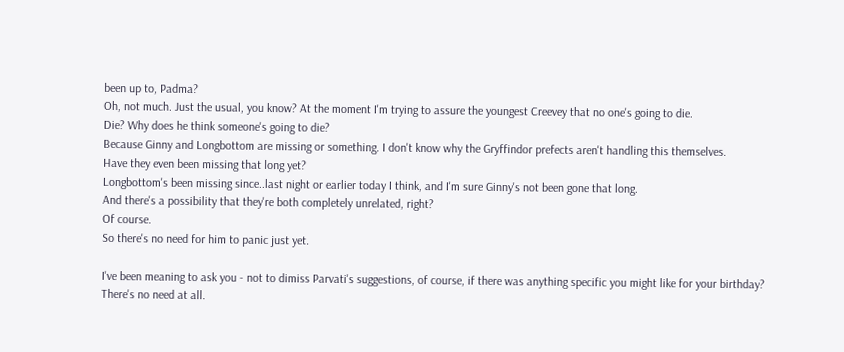been up to, Padma?
Oh, not much. Just the usual, you know? At the moment I'm trying to assure the youngest Creevey that no one's going to die.
Die? Why does he think someone's going to die?
Because Ginny and Longbottom are missing or something. I don't know why the Gryffindor prefects aren't handling this themselves.
Have they even been missing that long yet?
Longbottom's been missing since..last night or earlier today I think, and I'm sure Ginny's not been gone that long.
And there's a possibility that they're both completely unrelated, right?
Of course.
So there's no need for him to panic just yet.

I've been meaning to ask you - not to dimiss Parvati's suggestions, of course, if there was anything specific you might like for your birthday?
There's no need at all.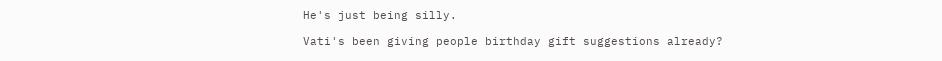He's just being silly.

Vati's been giving people birthday gift suggestions already?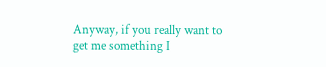Anyway, if you really want to get me something I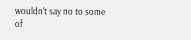wouldn't say no to some of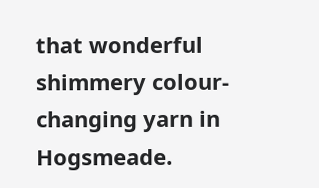that wonderful shimmery colour-changing yarn in Hogsmeade.